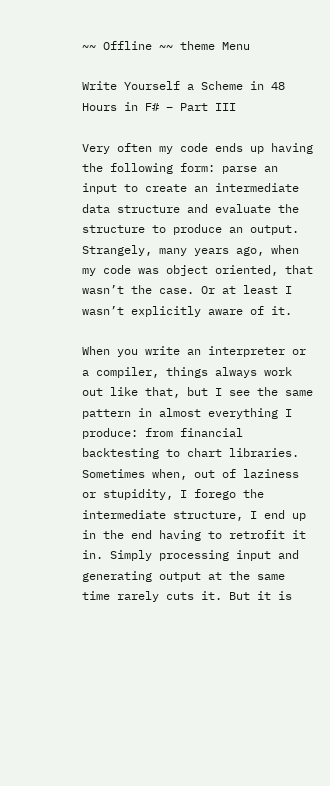~~ Offline ~~ theme Menu

Write Yourself a Scheme in 48 Hours in F# – Part III

Very often my code ends up having the following form: parse an input to create an intermediate data structure and evaluate the structure to produce an output. Strangely, many years ago, when my code was object oriented, that wasn’t the case. Or at least I wasn’t explicitly aware of it.

When you write an interpreter or a compiler, things always work out like that, but I see the same pattern in almost everything I produce: from financial backtesting to chart libraries. Sometimes when, out of laziness or stupidity, I forego the intermediate structure, I end up in the end having to retrofit it in. Simply processing input and generating output at the same time rarely cuts it. But it is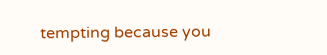tempting because you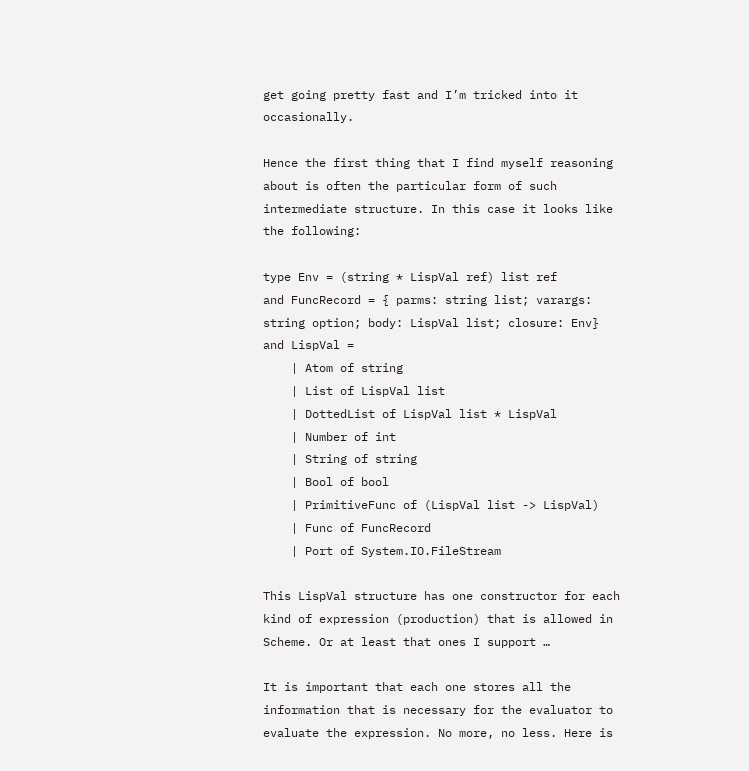get going pretty fast and I’m tricked into it occasionally.

Hence the first thing that I find myself reasoning about is often the particular form of such intermediate structure. In this case it looks like the following:

type Env = (string * LispVal ref) list ref
and FuncRecord = { parms: string list; varargs: string option; body: LispVal list; closure: Env}
and LispVal =
    | Atom of string
    | List of LispVal list
    | DottedList of LispVal list * LispVal
    | Number of int
    | String of string
    | Bool of bool
    | PrimitiveFunc of (LispVal list -> LispVal)
    | Func of FuncRecord
    | Port of System.IO.FileStream

This LispVal structure has one constructor for each kind of expression (production) that is allowed in Scheme. Or at least that ones I support …

It is important that each one stores all the information that is necessary for the evaluator to evaluate the expression. No more, no less. Here is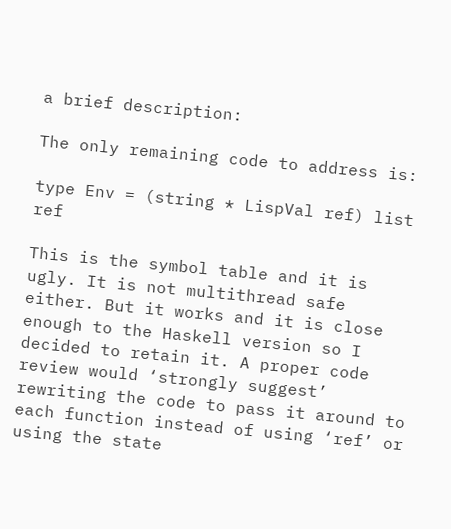a brief description:

The only remaining code to address is:

type Env = (string * LispVal ref) list ref

This is the symbol table and it is ugly. It is not multithread safe either. But it works and it is close enough to the Haskell version so I decided to retain it. A proper code review would ‘strongly suggest’ rewriting the code to pass it around to each function instead of using ‘ref’ or using the state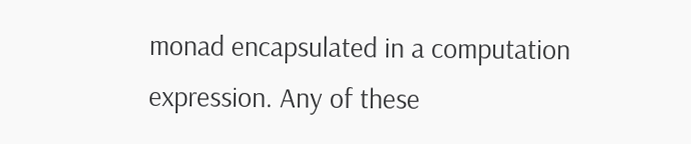monad encapsulated in a computation expression. Any of these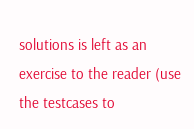solutions is left as an exercise to the reader (use the testcases to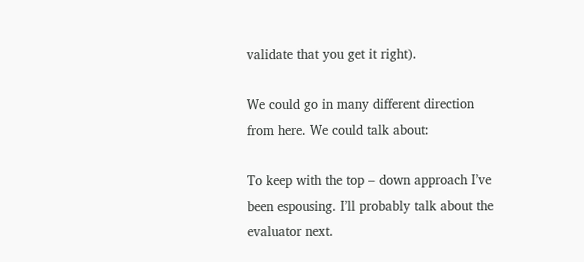validate that you get it right).

We could go in many different direction from here. We could talk about:

To keep with the top – down approach I’ve been espousing. I’ll probably talk about the evaluator next.